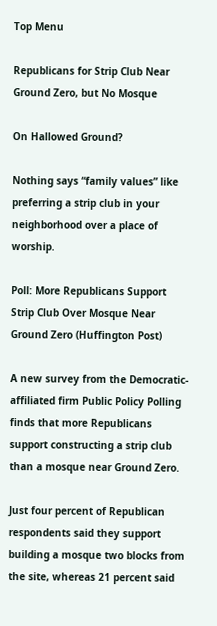Top Menu

Republicans for Strip Club Near Ground Zero, but No Mosque

On Hallowed Ground?

Nothing says “family values” like preferring a strip club in your neighborhood over a place of worship.

Poll: More Republicans Support Strip Club Over Mosque Near Ground Zero (Huffington Post)

A new survey from the Democratic-affiliated firm Public Policy Polling finds that more Republicans support constructing a strip club than a mosque near Ground Zero.

Just four percent of Republican respondents said they support building a mosque two blocks from the site, whereas 21 percent said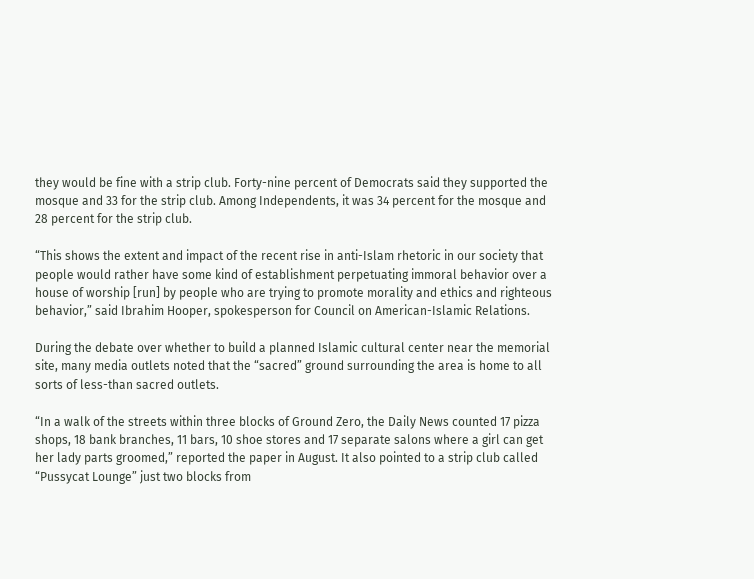they would be fine with a strip club. Forty-nine percent of Democrats said they supported the mosque and 33 for the strip club. Among Independents, it was 34 percent for the mosque and 28 percent for the strip club.

“This shows the extent and impact of the recent rise in anti-Islam rhetoric in our society that people would rather have some kind of establishment perpetuating immoral behavior over a house of worship [run] by people who are trying to promote morality and ethics and righteous behavior,” said Ibrahim Hooper, spokesperson for Council on American-Islamic Relations.

During the debate over whether to build a planned Islamic cultural center near the memorial site, many media outlets noted that the “sacred” ground surrounding the area is home to all sorts of less-than sacred outlets.

“In a walk of the streets within three blocks of Ground Zero, the Daily News counted 17 pizza shops, 18 bank branches, 11 bars, 10 shoe stores and 17 separate salons where a girl can get her lady parts groomed,” reported the paper in August. It also pointed to a strip club called “Pussycat Lounge” just two blocks from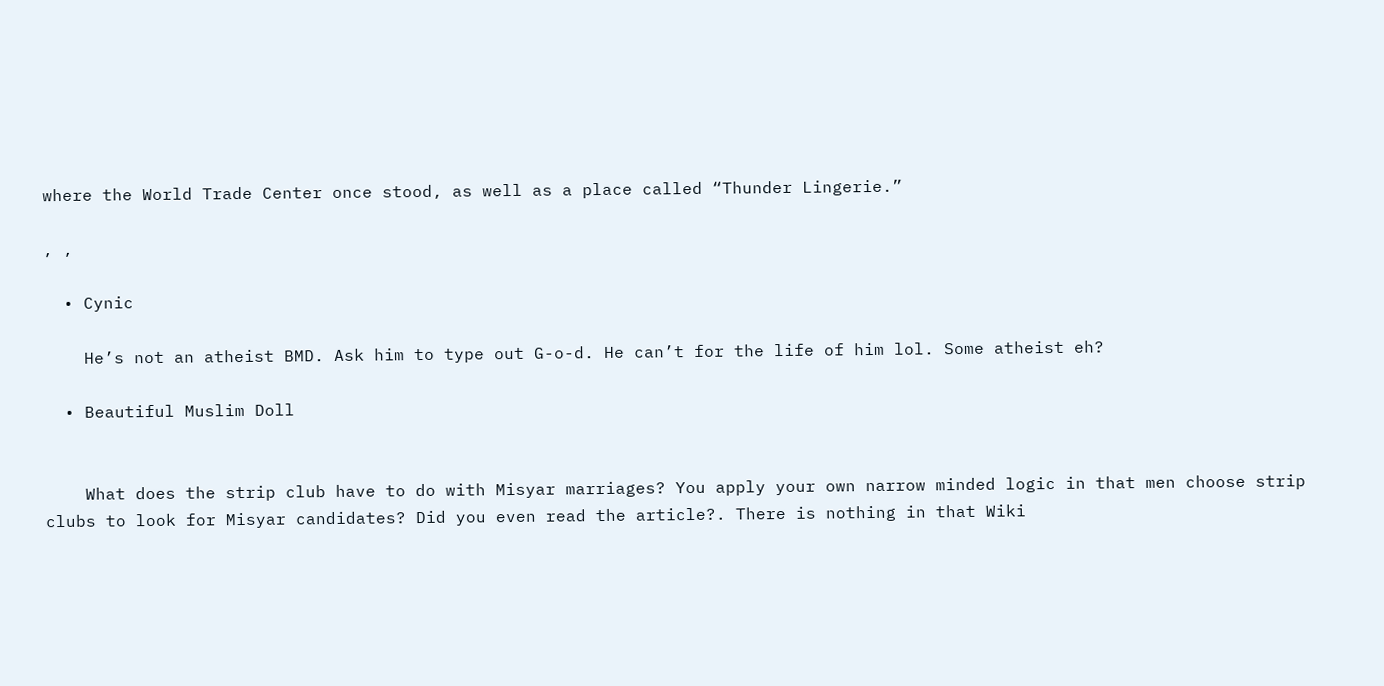where the World Trade Center once stood, as well as a place called “Thunder Lingerie.”

, ,

  • Cynic

    He’s not an atheist BMD. Ask him to type out G-o-d. He can’t for the life of him lol. Some atheist eh?

  • Beautiful Muslim Doll


    What does the strip club have to do with Misyar marriages? You apply your own narrow minded logic in that men choose strip clubs to look for Misyar candidates? Did you even read the article?. There is nothing in that Wiki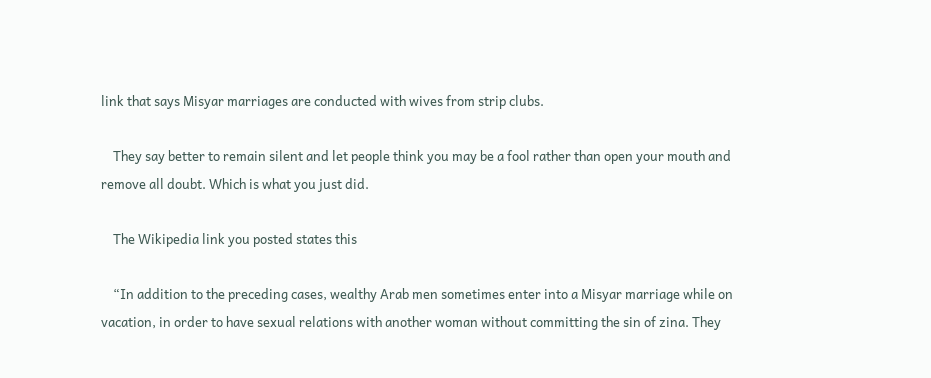link that says Misyar marriages are conducted with wives from strip clubs.

    They say better to remain silent and let people think you may be a fool rather than open your mouth and remove all doubt. Which is what you just did.

    The Wikipedia link you posted states this

    “In addition to the preceding cases, wealthy Arab men sometimes enter into a Misyar marriage while on vacation, in order to have sexual relations with another woman without committing the sin of zina. They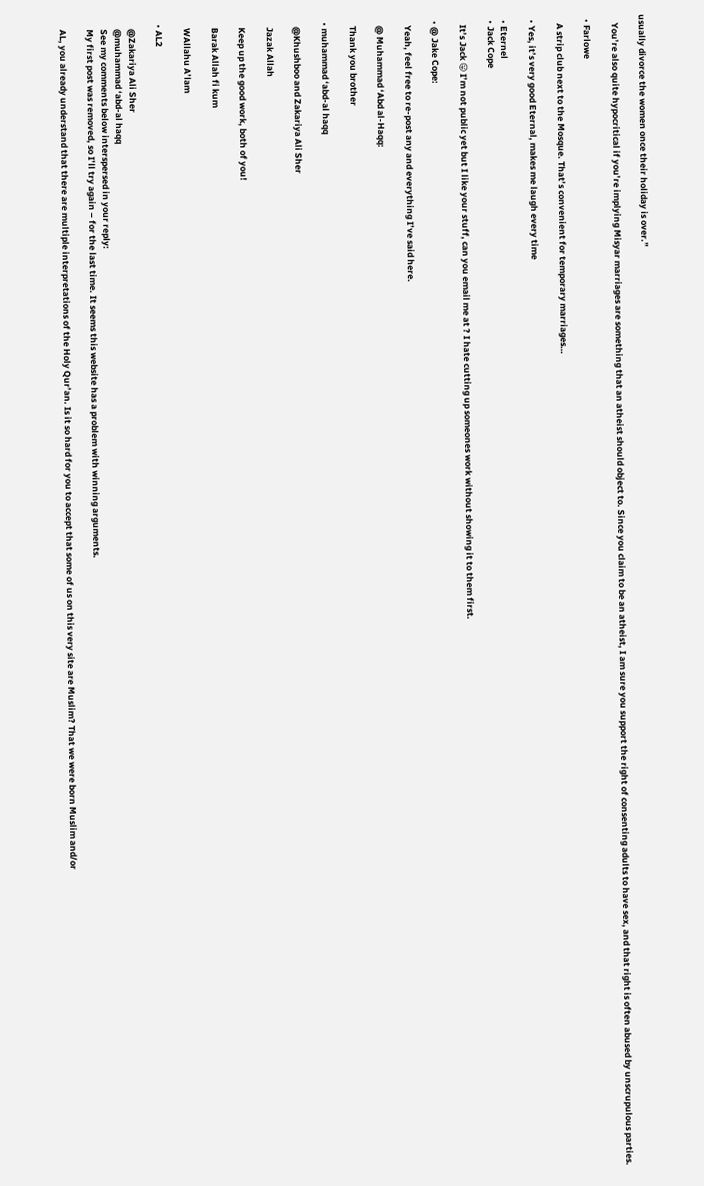usually divorce the women once their holiday is over.”

    You’re also quite hypocritical if you’re implying Misyar marriages are something that an atheist should object to. Since you claim to be an atheist, I am sure you support the right of consenting adults to have sex, and that right is often abused by unscrupulous parties.

  • Farlowe

    A strip club next to the Mosque. That’s convenient for temporary marriages…

  • Yes, it’s very good Eternal, makes me laugh every time

  • Eternel
  • Jack Cope

    It’s Jack 😛 I’m not public yet but I like your stuff, can you email me at ? I hate cutting up someones work without showing it to them first.

  • @ Jake Cope:

    Yeah, feel free to re-post any and everything I’ve said here.

    @ Muhammad ‘Abd al-Haqq:

    Thank you brother

  • muhammad ‘abd-al haqq

    @Khushboo and Zakariya Ali Sher

    Jazak Allah

    Keep up the good work, both of you!

    Barak Allah fi kum

    WAllahu A’lam

  • AL2

    @Zakariya Ali Sher
    @muhammad ‘abd-al haqq
    See my comments below interspersed in your reply:
    My first post was removed, so I’ll try again – for the last time. It seems this website has a problem with winning arguments.

    AL, you already understand that there are multiple interpretations of the Holy Qur’an. Is it so hard for you to accept that some of us on this very site are Muslim? That we were born Muslim and/or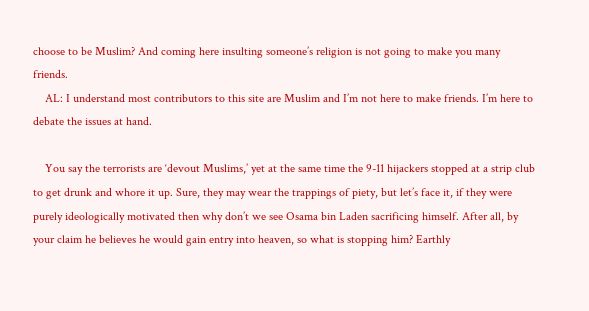choose to be Muslim? And coming here insulting someone’s religion is not going to make you many friends.
    AL: I understand most contributors to this site are Muslim and I’m not here to make friends. I’m here to debate the issues at hand.

    You say the terrorists are ‘devout Muslims,’ yet at the same time the 9-11 hijackers stopped at a strip club to get drunk and whore it up. Sure, they may wear the trappings of piety, but let’s face it, if they were purely ideologically motivated then why don’t we see Osama bin Laden sacrificing himself. After all, by your claim he believes he would gain entry into heaven, so what is stopping him? Earthly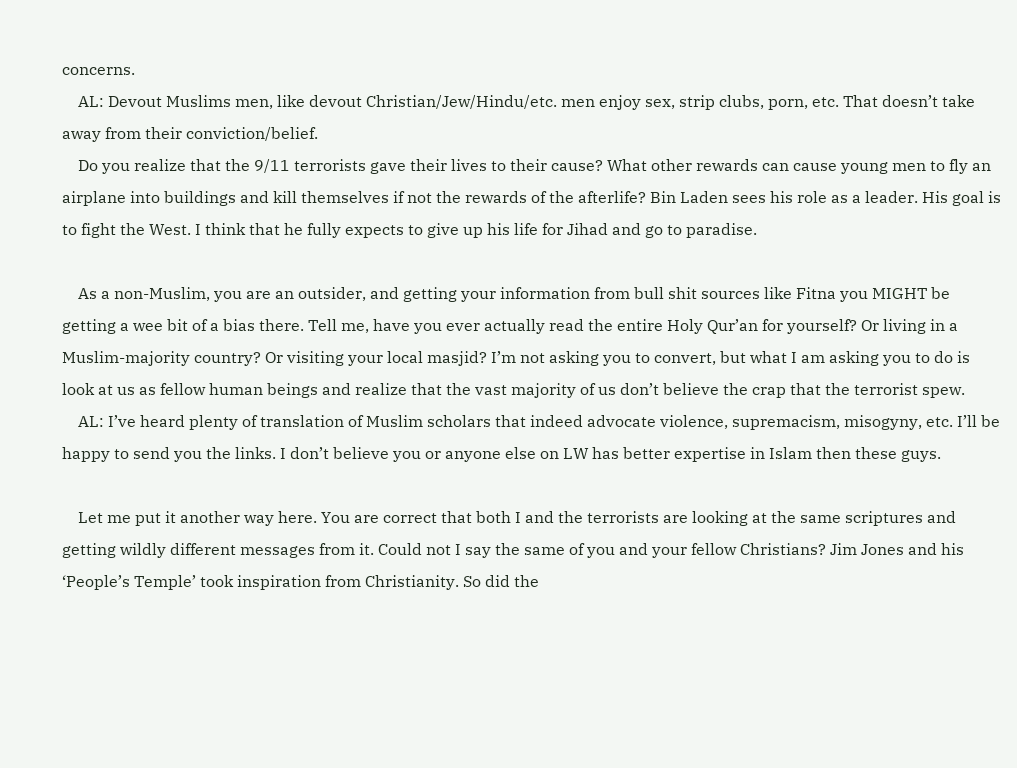concerns.
    AL: Devout Muslims men, like devout Christian/Jew/Hindu/etc. men enjoy sex, strip clubs, porn, etc. That doesn’t take away from their conviction/belief.
    Do you realize that the 9/11 terrorists gave their lives to their cause? What other rewards can cause young men to fly an airplane into buildings and kill themselves if not the rewards of the afterlife? Bin Laden sees his role as a leader. His goal is to fight the West. I think that he fully expects to give up his life for Jihad and go to paradise.

    As a non-Muslim, you are an outsider, and getting your information from bull shit sources like Fitna you MIGHT be getting a wee bit of a bias there. Tell me, have you ever actually read the entire Holy Qur’an for yourself? Or living in a Muslim-majority country? Or visiting your local masjid? I’m not asking you to convert, but what I am asking you to do is look at us as fellow human beings and realize that the vast majority of us don’t believe the crap that the terrorist spew.
    AL: I’ve heard plenty of translation of Muslim scholars that indeed advocate violence, supremacism, misogyny, etc. I’ll be happy to send you the links. I don’t believe you or anyone else on LW has better expertise in Islam then these guys.

    Let me put it another way here. You are correct that both I and the terrorists are looking at the same scriptures and getting wildly different messages from it. Could not I say the same of you and your fellow Christians? Jim Jones and his ‘People’s Temple’ took inspiration from Christianity. So did the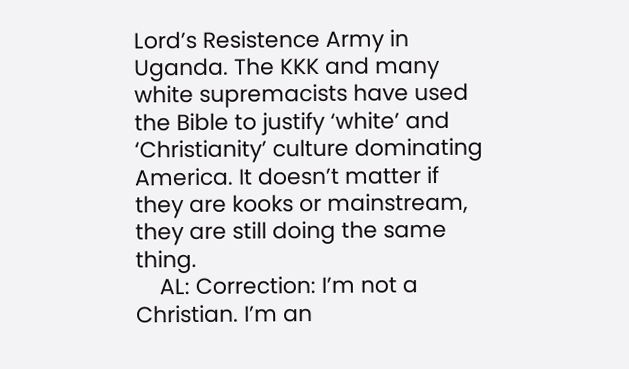Lord’s Resistence Army in Uganda. The KKK and many white supremacists have used the Bible to justify ‘white’ and ‘Christianity’ culture dominating America. It doesn’t matter if they are kooks or mainstream, they are still doing the same thing.
    AL: Correction: I’m not a Christian. I’m an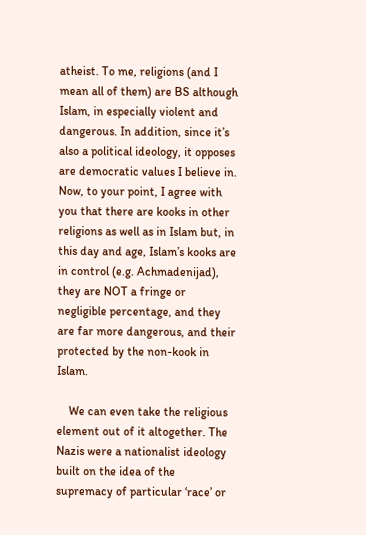atheist. To me, religions (and I mean all of them) are BS although Islam, in especially violent and dangerous. In addition, since it’s also a political ideology, it opposes are democratic values I believe in. Now, to your point, I agree with you that there are kooks in other religions as well as in Islam but, in this day and age, Islam’s kooks are in control (e.g. Achmadenijad), they are NOT a fringe or negligible percentage, and they are far more dangerous, and their protected by the non-kook in Islam.

    We can even take the religious element out of it altogether. The Nazis were a nationalist ideology built on the idea of the supremacy of particular ‘race’ or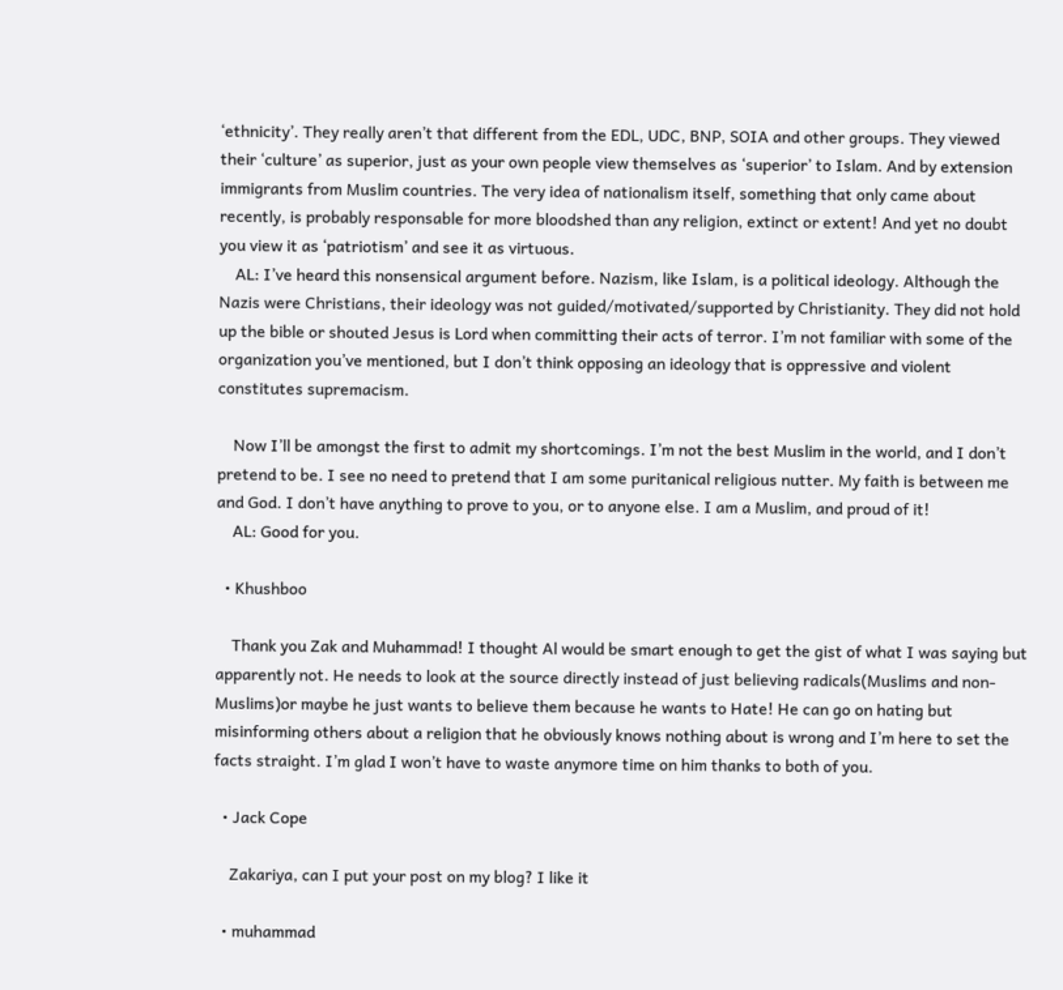‘ethnicity’. They really aren’t that different from the EDL, UDC, BNP, SOIA and other groups. They viewed their ‘culture’ as superior, just as your own people view themselves as ‘superior’ to Islam. And by extension immigrants from Muslim countries. The very idea of nationalism itself, something that only came about recently, is probably responsable for more bloodshed than any religion, extinct or extent! And yet no doubt you view it as ‘patriotism’ and see it as virtuous.
    AL: I’ve heard this nonsensical argument before. Nazism, like Islam, is a political ideology. Although the Nazis were Christians, their ideology was not guided/motivated/supported by Christianity. They did not hold up the bible or shouted Jesus is Lord when committing their acts of terror. I’m not familiar with some of the organization you’ve mentioned, but I don’t think opposing an ideology that is oppressive and violent constitutes supremacism.

    Now I’ll be amongst the first to admit my shortcomings. I’m not the best Muslim in the world, and I don’t pretend to be. I see no need to pretend that I am some puritanical religious nutter. My faith is between me and God. I don’t have anything to prove to you, or to anyone else. I am a Muslim, and proud of it!
    AL: Good for you.

  • Khushboo

    Thank you Zak and Muhammad! I thought Al would be smart enough to get the gist of what I was saying but apparently not. He needs to look at the source directly instead of just believing radicals(Muslims and non-Muslims)or maybe he just wants to believe them because he wants to Hate! He can go on hating but misinforming others about a religion that he obviously knows nothing about is wrong and I’m here to set the facts straight. I’m glad I won’t have to waste anymore time on him thanks to both of you.

  • Jack Cope

    Zakariya, can I put your post on my blog? I like it

  • muhammad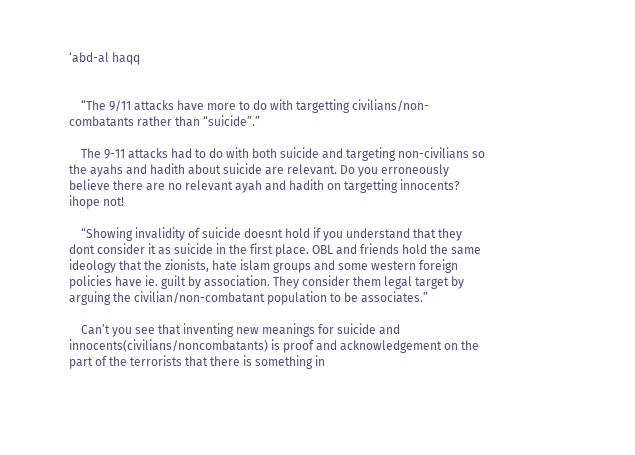‘abd-al haqq


    “The 9/11 attacks have more to do with targetting civilians/non-combatants rather than “suicide”.”

    The 9-11 attacks had to do with both suicide and targeting non-civilians so the ayahs and hadith about suicide are relevant. Do you erroneously believe there are no relevant ayah and hadith on targetting innocents? ihope not!

    “Showing invalidity of suicide doesnt hold if you understand that they dont consider it as suicide in the first place. OBL and friends hold the same ideology that the zionists, hate islam groups and some western foreign policies have ie. guilt by association. They consider them legal target by arguing the civilian/non-combatant population to be associates.”

    Can’t you see that inventing new meanings for suicide and innocents(civilians/noncombatants) is proof and acknowledgement on the part of the terrorists that there is something in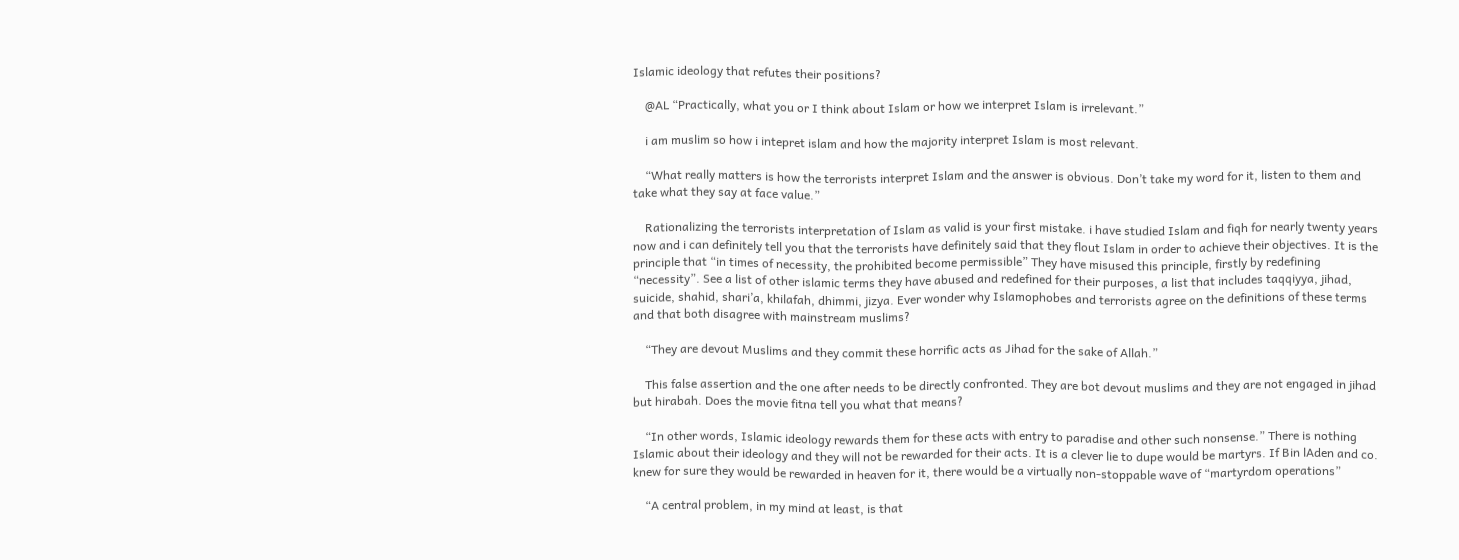Islamic ideology that refutes their positions?

    @AL “Practically, what you or I think about Islam or how we interpret Islam is irrelevant.”

    i am muslim so how i intepret islam and how the majority interpret Islam is most relevant.

    “What really matters is how the terrorists interpret Islam and the answer is obvious. Don’t take my word for it, listen to them and take what they say at face value.”

    Rationalizing the terrorists interpretation of Islam as valid is your first mistake. i have studied Islam and fiqh for nearly twenty years now and i can definitely tell you that the terrorists have definitely said that they flout Islam in order to achieve their objectives. It is the principle that “in times of necessity, the prohibited become permissible” They have misused this principle, firstly by redefining “necessity”. See a list of other islamic terms they have abused and redefined for their purposes, a list that includes taqqiyya, jihad, suicide, shahid, shari’a, khilafah, dhimmi, jizya. Ever wonder why Islamophobes and terrorists agree on the definitions of these terms and that both disagree with mainstream muslims?

    “They are devout Muslims and they commit these horrific acts as Jihad for the sake of Allah.”

    This false assertion and the one after needs to be directly confronted. They are bot devout muslims and they are not engaged in jihad but hirabah. Does the movie fitna tell you what that means?

    “In other words, Islamic ideology rewards them for these acts with entry to paradise and other such nonsense.” There is nothing Islamic about their ideology and they will not be rewarded for their acts. It is a clever lie to dupe would be martyrs. If Bin lAden and co. knew for sure they would be rewarded in heaven for it, there would be a virtually non-stoppable wave of “martyrdom operations”

    “A central problem, in my mind at least, is that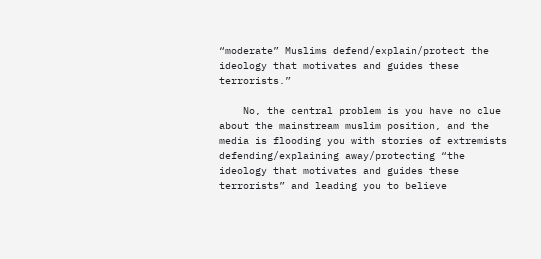“moderate” Muslims defend/explain/protect the ideology that motivates and guides these terrorists.”

    No, the central problem is you have no clue about the mainstream muslim position, and the media is flooding you with stories of extremists defending/explaining away/protecting “the ideology that motivates and guides these terrorists” and leading you to believe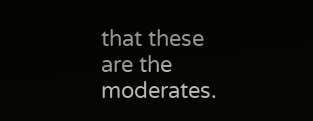that these are the moderates.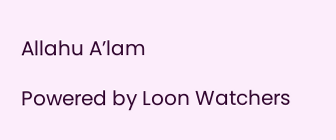Allahu A’lam

Powered by Loon Watchers